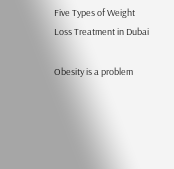Five Types of Weight Loss Treatment in Dubai

Obesity is a problem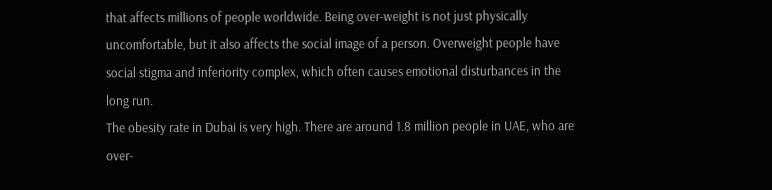that affects millions of people worldwide. Being over-weight is not just physically uncomfortable, but it also affects the social image of a person. Overweight people have social stigma and inferiority complex, which often causes emotional disturbances in the long run.
The obesity rate in Dubai is very high. There are around 1.8 million people in UAE, who are over-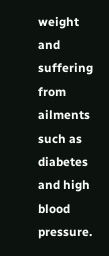weight and suffering from ailments such as diabetes and high blood pressure.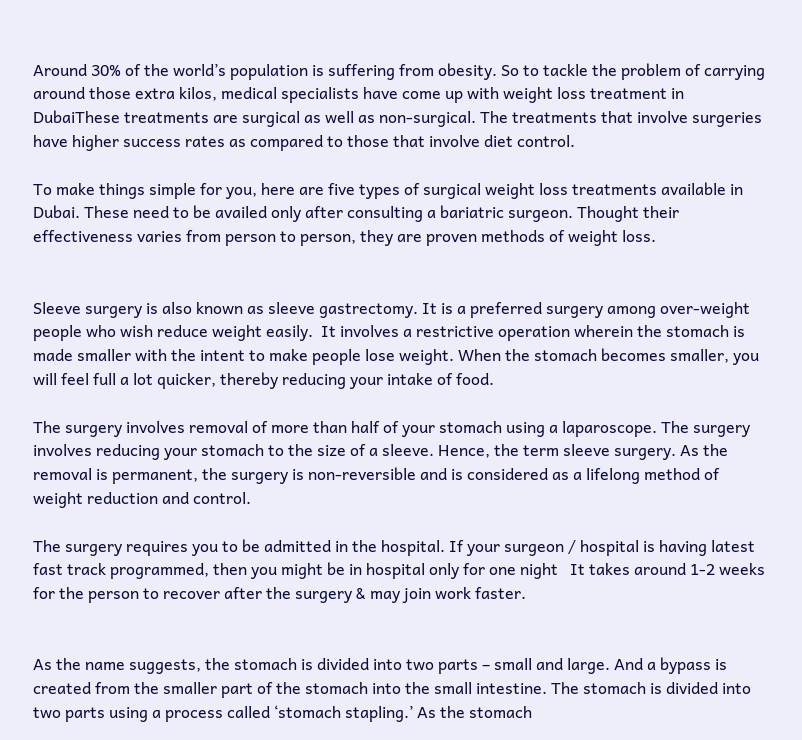Around 30% of the world’s population is suffering from obesity. So to tackle the problem of carrying around those extra kilos, medical specialists have come up with weight loss treatment in DubaiThese treatments are surgical as well as non-surgical. The treatments that involve surgeries have higher success rates as compared to those that involve diet control.

To make things simple for you, here are five types of surgical weight loss treatments available in Dubai. These need to be availed only after consulting a bariatric surgeon. Thought their effectiveness varies from person to person, they are proven methods of weight loss.


Sleeve surgery is also known as sleeve gastrectomy. It is a preferred surgery among over-weight people who wish reduce weight easily.  It involves a restrictive operation wherein the stomach is made smaller with the intent to make people lose weight. When the stomach becomes smaller, you will feel full a lot quicker, thereby reducing your intake of food.

The surgery involves removal of more than half of your stomach using a laparoscope. The surgery involves reducing your stomach to the size of a sleeve. Hence, the term sleeve surgery. As the removal is permanent, the surgery is non-reversible and is considered as a lifelong method of weight reduction and control.

The surgery requires you to be admitted in the hospital. If your surgeon / hospital is having latest fast track programmed, then you might be in hospital only for one night   It takes around 1-2 weeks for the person to recover after the surgery & may join work faster.


As the name suggests, the stomach is divided into two parts – small and large. And a bypass is created from the smaller part of the stomach into the small intestine. The stomach is divided into two parts using a process called ‘stomach stapling.’ As the stomach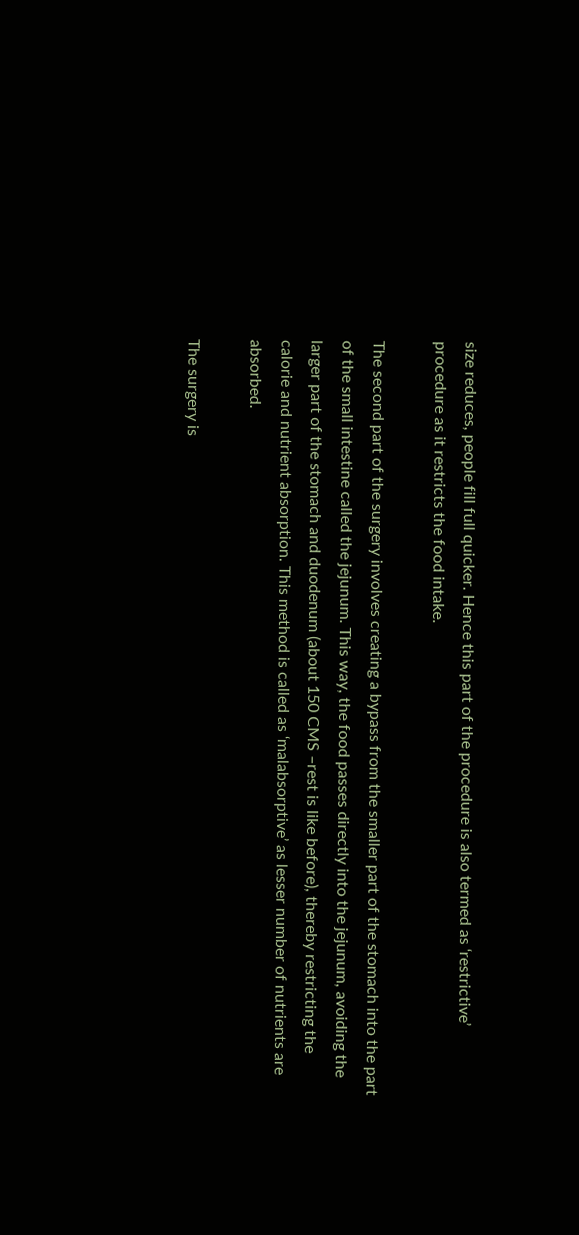size reduces, people fill full quicker. Hence this part of the procedure is also termed as ‘restrictive’ procedure as it restricts the food intake.

The second part of the surgery involves creating a bypass from the smaller part of the stomach into the part of the small intestine called the jejunum. This way, the food passes directly into the jejunum, avoiding the larger part of the stomach and duodenum (about 150 CMS –rest is like before), thereby restricting the calorie and nutrient absorption. This method is called as ‘malabsorptive’ as lesser number of nutrients are absorbed.

The surgery is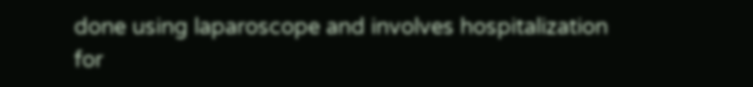done using laparoscope and involves hospitalization for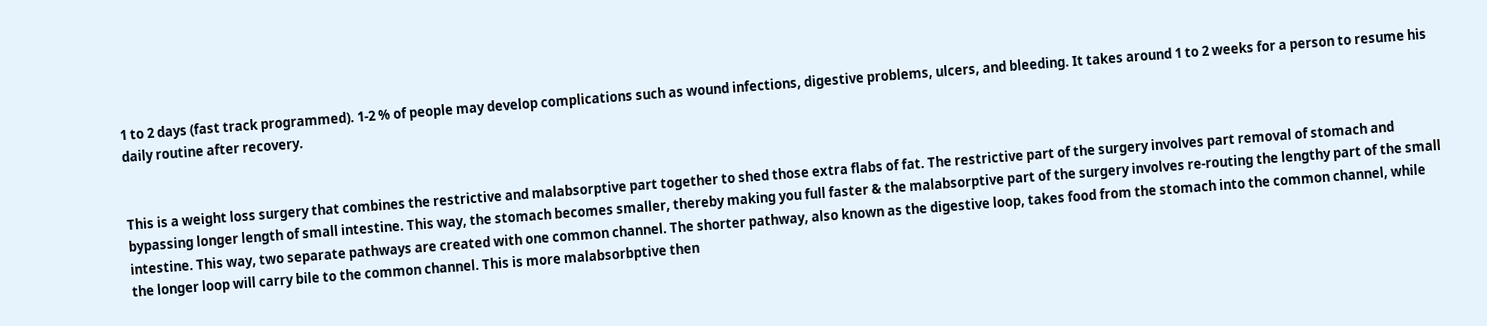1 to 2 days (fast track programmed). 1-2 % of people may develop complications such as wound infections, digestive problems, ulcers, and bleeding. It takes around 1 to 2 weeks for a person to resume his daily routine after recovery.


This is a weight loss surgery that combines the restrictive and malabsorptive part together to shed those extra flabs of fat. The restrictive part of the surgery involves part removal of stomach and bypassing longer length of small intestine. This way, the stomach becomes smaller, thereby making you full faster & the malabsorptive part of the surgery involves re-routing the lengthy part of the small intestine. This way, two separate pathways are created with one common channel. The shorter pathway, also known as the digestive loop, takes food from the stomach into the common channel, while the longer loop will carry bile to the common channel. This is more malabsorbptive then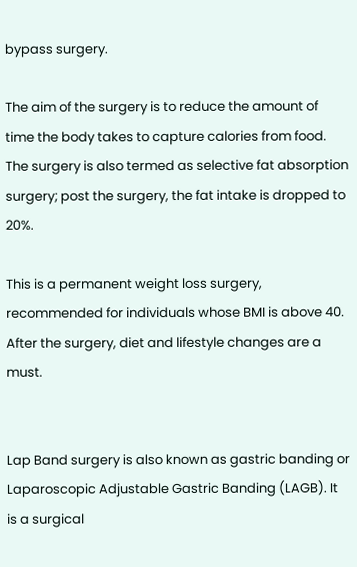bypass surgery.

The aim of the surgery is to reduce the amount of time the body takes to capture calories from food. The surgery is also termed as selective fat absorption surgery; post the surgery, the fat intake is dropped to 20%.

This is a permanent weight loss surgery, recommended for individuals whose BMI is above 40. After the surgery, diet and lifestyle changes are a must.


Lap Band surgery is also known as gastric banding or Laparoscopic Adjustable Gastric Banding (LAGB). It is a surgical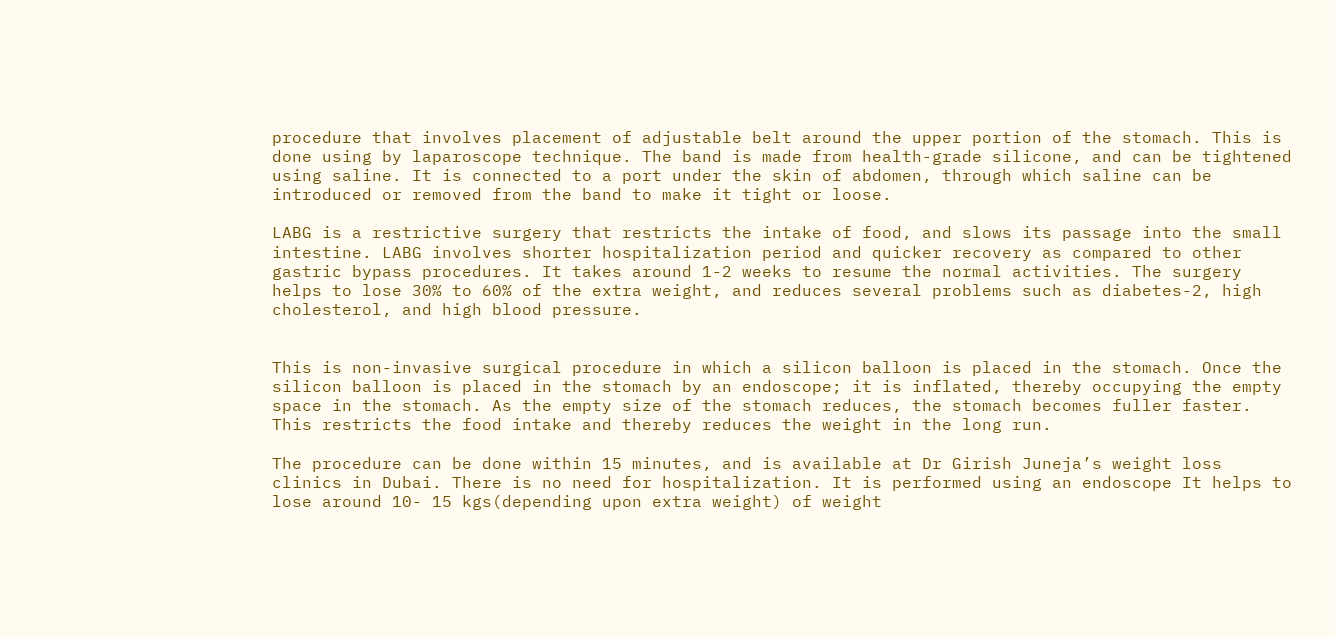procedure that involves placement of adjustable belt around the upper portion of the stomach. This is done using by laparoscope technique. The band is made from health-grade silicone, and can be tightened using saline. It is connected to a port under the skin of abdomen, through which saline can be introduced or removed from the band to make it tight or loose.

LABG is a restrictive surgery that restricts the intake of food, and slows its passage into the small intestine. LABG involves shorter hospitalization period and quicker recovery as compared to other gastric bypass procedures. It takes around 1-2 weeks to resume the normal activities. The surgery helps to lose 30% to 60% of the extra weight, and reduces several problems such as diabetes-2, high cholesterol, and high blood pressure.


This is non-invasive surgical procedure in which a silicon balloon is placed in the stomach. Once the silicon balloon is placed in the stomach by an endoscope; it is inflated, thereby occupying the empty space in the stomach. As the empty size of the stomach reduces, the stomach becomes fuller faster. This restricts the food intake and thereby reduces the weight in the long run.

The procedure can be done within 15 minutes, and is available at Dr Girish Juneja’s weight loss clinics in Dubai. There is no need for hospitalization. It is performed using an endoscope It helps to lose around 10- 15 kgs(depending upon extra weight) of weight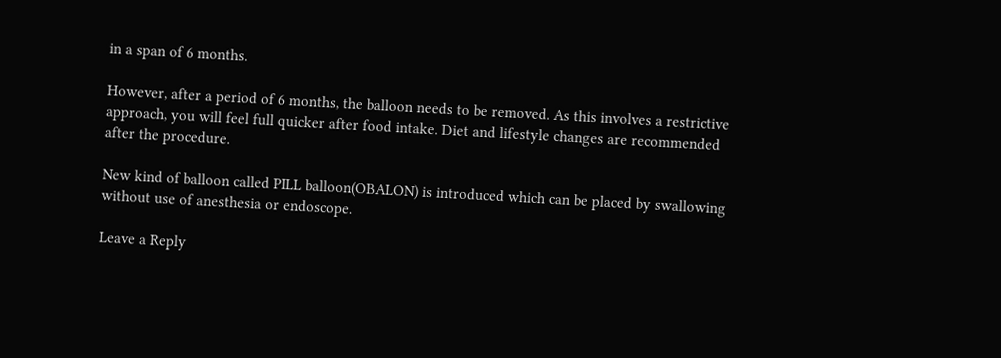in a span of 6 months.

However, after a period of 6 months, the balloon needs to be removed. As this involves a restrictive approach, you will feel full quicker after food intake. Diet and lifestyle changes are recommended after the procedure.

New kind of balloon called PILL balloon(OBALON) is introduced which can be placed by swallowing without use of anesthesia or endoscope.

Leave a Reply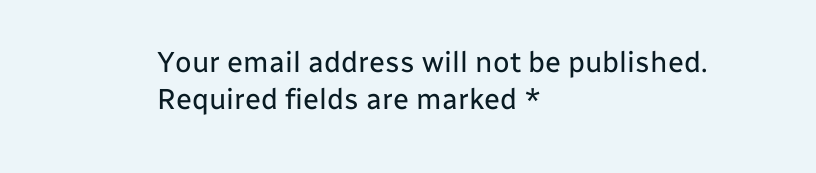Your email address will not be published. Required fields are marked *